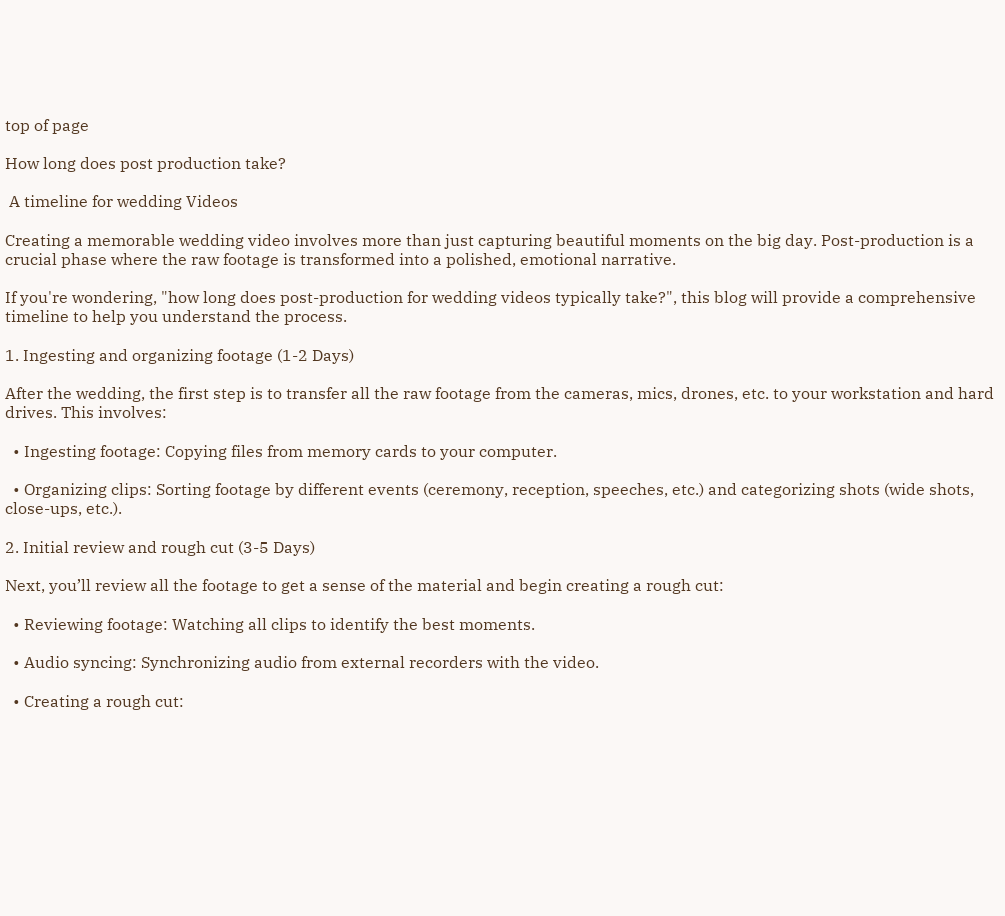top of page

How long does post production take?

 A timeline for wedding Videos

Creating a memorable wedding video involves more than just capturing beautiful moments on the big day. Post-production is a crucial phase where the raw footage is transformed into a polished, emotional narrative.

If you're wondering, "how long does post-production for wedding videos typically take?", this blog will provide a comprehensive timeline to help you understand the process.

1. Ingesting and organizing footage (1-2 Days)

After the wedding, the first step is to transfer all the raw footage from the cameras, mics, drones, etc. to your workstation and hard drives. This involves:

  • Ingesting footage: Copying files from memory cards to your computer.

  • Organizing clips: Sorting footage by different events (ceremony, reception, speeches, etc.) and categorizing shots (wide shots, close-ups, etc.).

2. Initial review and rough cut (3-5 Days)

Next, you’ll review all the footage to get a sense of the material and begin creating a rough cut:

  • Reviewing footage: Watching all clips to identify the best moments.

  • Audio syncing: Synchronizing audio from external recorders with the video.

  • Creating a rough cut: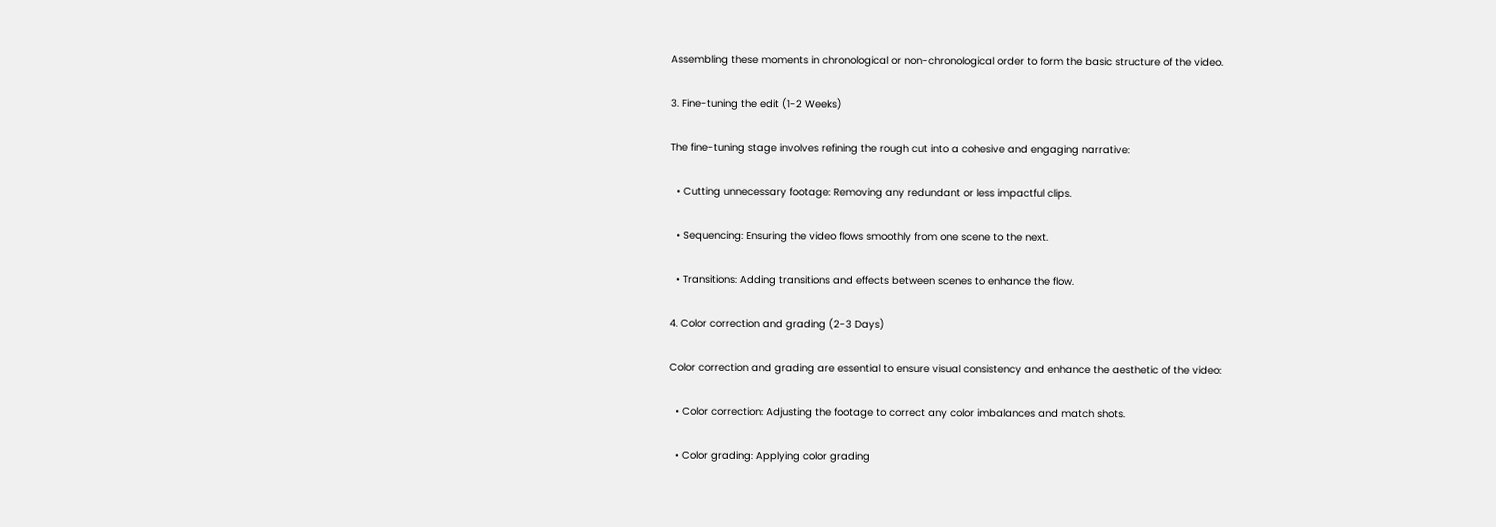Assembling these moments in chronological or non-chronological order to form the basic structure of the video.

3. Fine-tuning the edit (1-2 Weeks)

The fine-tuning stage involves refining the rough cut into a cohesive and engaging narrative:

  • Cutting unnecessary footage: Removing any redundant or less impactful clips.

  • Sequencing: Ensuring the video flows smoothly from one scene to the next.

  • Transitions: Adding transitions and effects between scenes to enhance the flow.

4. Color correction and grading (2-3 Days)

Color correction and grading are essential to ensure visual consistency and enhance the aesthetic of the video:

  • Color correction: Adjusting the footage to correct any color imbalances and match shots.

  • Color grading: Applying color grading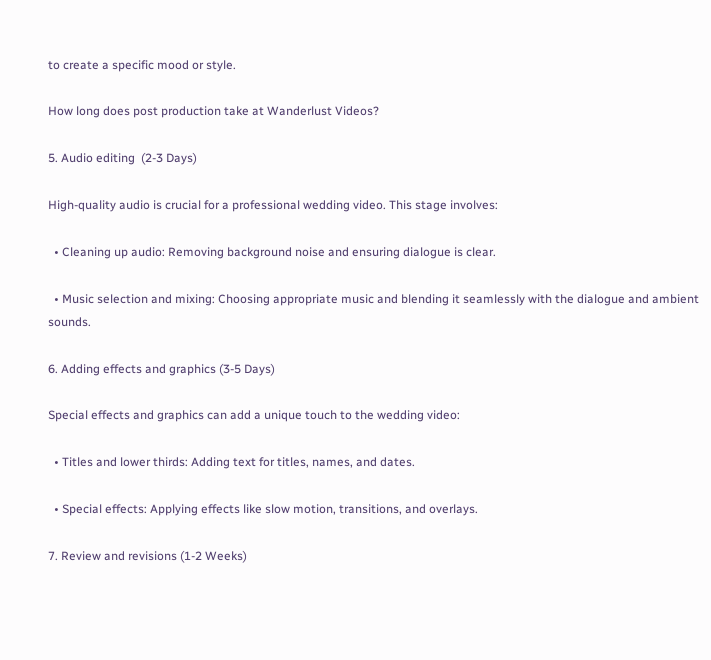to create a specific mood or style.

How long does post production take at Wanderlust Videos?

5. Audio editing  (2-3 Days)

High-quality audio is crucial for a professional wedding video. This stage involves:

  • Cleaning up audio: Removing background noise and ensuring dialogue is clear.

  • Music selection and mixing: Choosing appropriate music and blending it seamlessly with the dialogue and ambient sounds.

6. Adding effects and graphics (3-5 Days)

Special effects and graphics can add a unique touch to the wedding video:

  • Titles and lower thirds: Adding text for titles, names, and dates.

  • Special effects: Applying effects like slow motion, transitions, and overlays.

7. Review and revisions (1-2 Weeks)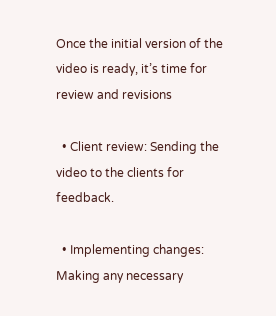Once the initial version of the video is ready, it’s time for review and revisions

  • Client review: Sending the video to the clients for feedback.

  • Implementing changes: Making any necessary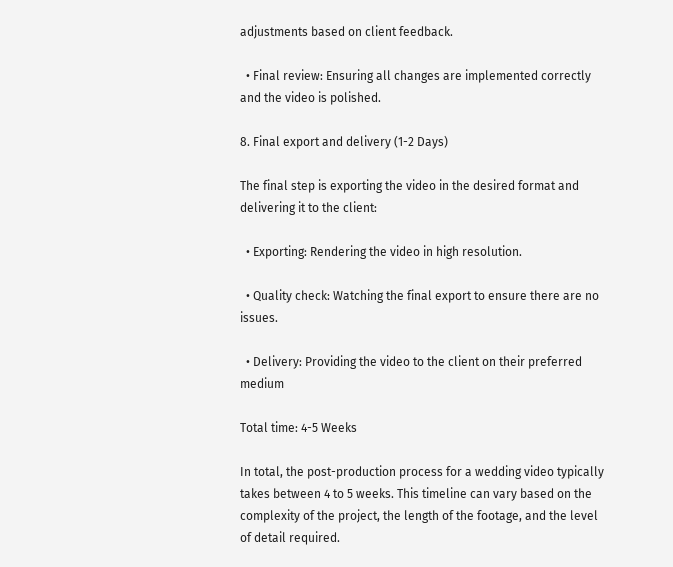adjustments based on client feedback.

  • Final review: Ensuring all changes are implemented correctly and the video is polished.

8. Final export and delivery (1-2 Days)

The final step is exporting the video in the desired format and delivering it to the client:

  • Exporting: Rendering the video in high resolution.

  • Quality check: Watching the final export to ensure there are no issues.

  • Delivery: Providing the video to the client on their preferred medium

Total time: 4-5 Weeks

In total, the post-production process for a wedding video typically takes between 4 to 5 weeks. This timeline can vary based on the complexity of the project, the length of the footage, and the level of detail required.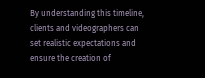By understanding this timeline, clients and videographers can set realistic expectations and ensure the creation of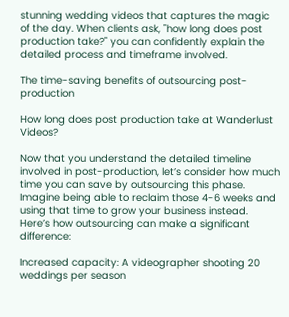stunning wedding videos that captures the magic of the day. When clients ask, "how long does post production take?" you can confidently explain the detailed process and timeframe involved.

The time-saving benefits of outsourcing post-production

How long does post production take at Wanderlust Videos?

Now that you understand the detailed timeline involved in post-production, let’s consider how much time you can save by outsourcing this phase. Imagine being able to reclaim those 4-6 weeks and using that time to grow your business instead. Here’s how outsourcing can make a significant difference:

Increased capacity: A videographer shooting 20 weddings per season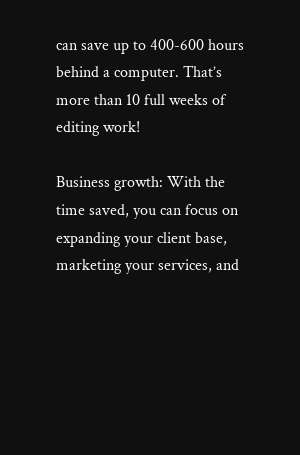can save up to 400-600 hours behind a computer. That’s more than 10 full weeks of editing work!

Business growth: With the time saved, you can focus on expanding your client base, marketing your services, and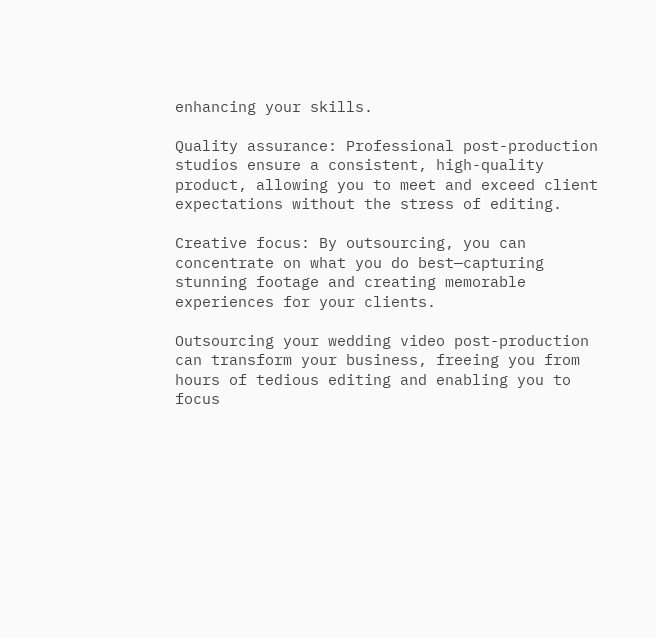enhancing your skills.

Quality assurance: Professional post-production studios ensure a consistent, high-quality product, allowing you to meet and exceed client expectations without the stress of editing.

Creative focus: By outsourcing, you can concentrate on what you do best—capturing stunning footage and creating memorable experiences for your clients.

Outsourcing your wedding video post-production can transform your business, freeing you from hours of tedious editing and enabling you to focus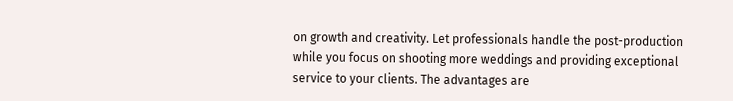on growth and creativity. Let professionals handle the post-production while you focus on shooting more weddings and providing exceptional service to your clients. The advantages are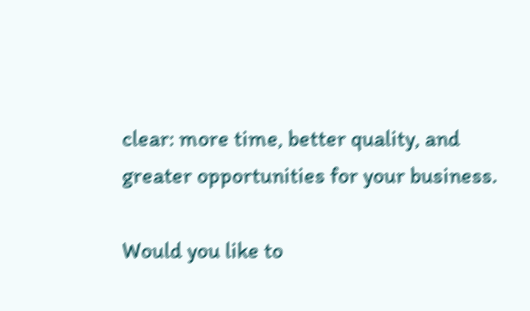clear: more time, better quality, and greater opportunities for your business.

Would you like to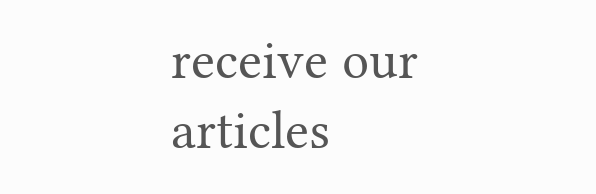receive our articles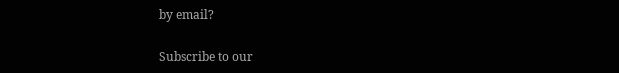by email?

Subscribe to our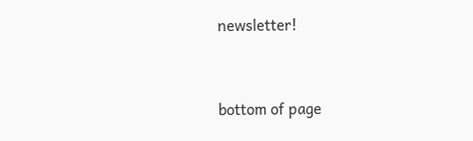newsletter!


bottom of page